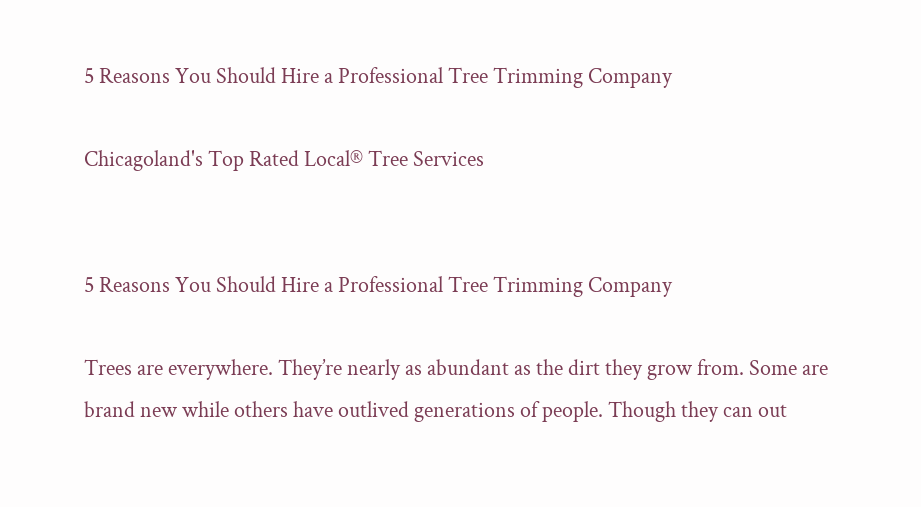5 Reasons You Should Hire a Professional Tree Trimming Company

Chicagoland's Top Rated Local® Tree Services


5 Reasons You Should Hire a Professional Tree Trimming Company

Trees are everywhere. They’re nearly as abundant as the dirt they grow from. Some are brand new while others have outlived generations of people. Though they can out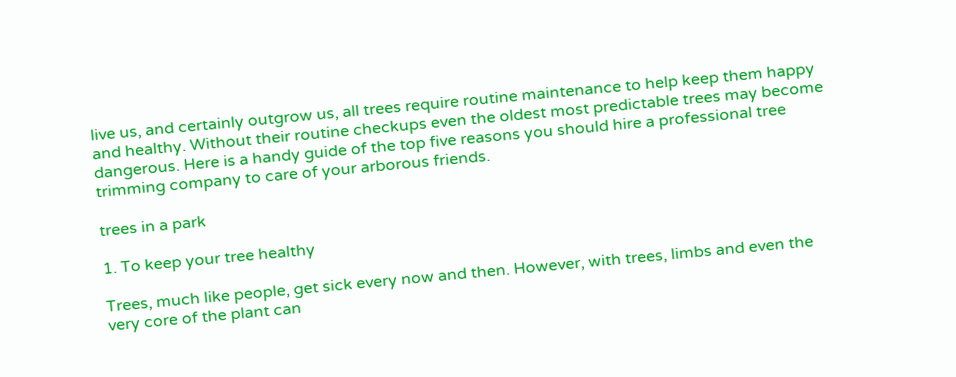live us, and certainly outgrow us, all trees require routine maintenance to help keep them happy and healthy. Without their routine checkups even the oldest most predictable trees may become dangerous. Here is a handy guide of the top five reasons you should hire a professional tree trimming company to care of your arborous friends.

trees in a park

1. To keep your tree healthy

Trees, much like people, get sick every now and then. However, with trees, limbs and even the very core of the plant can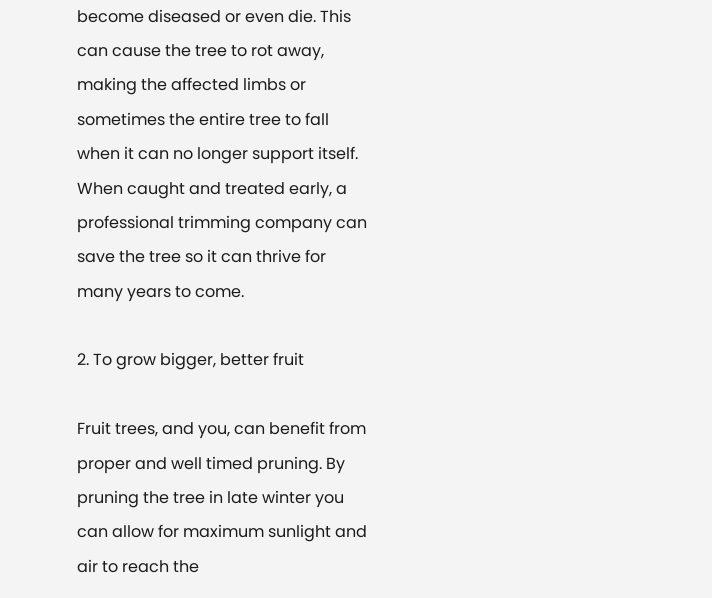become diseased or even die. This can cause the tree to rot away, making the affected limbs or sometimes the entire tree to fall when it can no longer support itself. When caught and treated early, a professional trimming company can save the tree so it can thrive for many years to come.

2. To grow bigger, better fruit

Fruit trees, and you, can benefit from proper and well timed pruning. By pruning the tree in late winter you can allow for maximum sunlight and air to reach the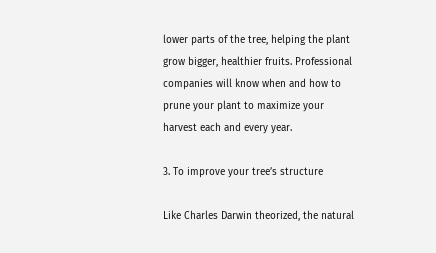lower parts of the tree, helping the plant grow bigger, healthier fruits. Professional companies will know when and how to prune your plant to maximize your harvest each and every year.

3. To improve your tree’s structure

Like Charles Darwin theorized, the natural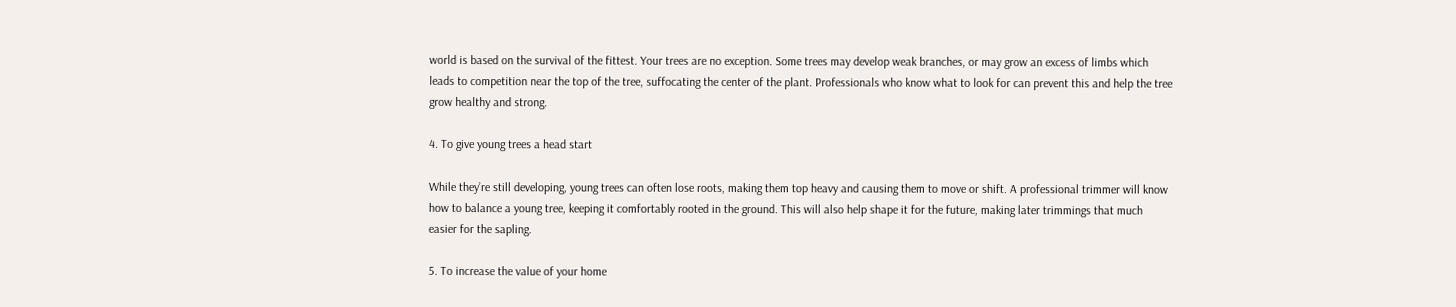world is based on the survival of the fittest. Your trees are no exception. Some trees may develop weak branches, or may grow an excess of limbs which leads to competition near the top of the tree, suffocating the center of the plant. Professionals who know what to look for can prevent this and help the tree grow healthy and strong.

4. To give young trees a head start

While they’re still developing, young trees can often lose roots, making them top heavy and causing them to move or shift. A professional trimmer will know how to balance a young tree, keeping it comfortably rooted in the ground. This will also help shape it for the future, making later trimmings that much easier for the sapling.

5. To increase the value of your home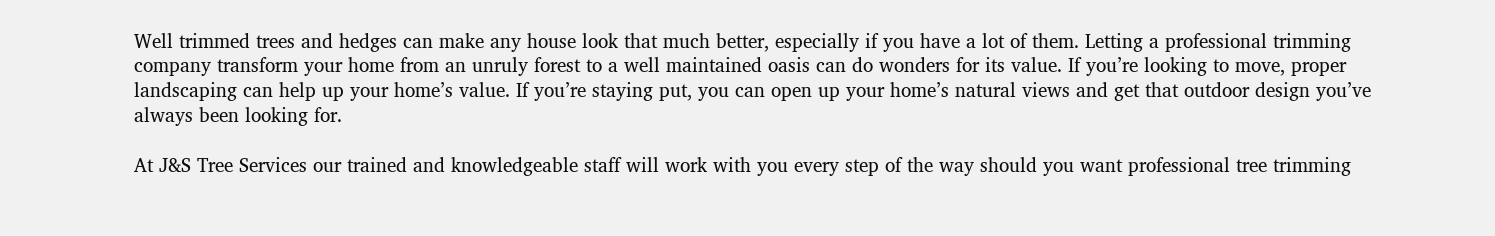Well trimmed trees and hedges can make any house look that much better, especially if you have a lot of them. Letting a professional trimming company transform your home from an unruly forest to a well maintained oasis can do wonders for its value. If you’re looking to move, proper landscaping can help up your home’s value. If you’re staying put, you can open up your home’s natural views and get that outdoor design you’ve always been looking for.

At J&S Tree Services our trained and knowledgeable staff will work with you every step of the way should you want professional tree trimming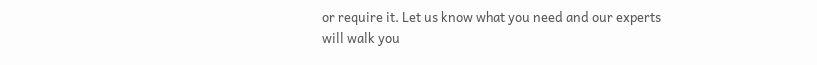or require it. Let us know what you need and our experts will walk you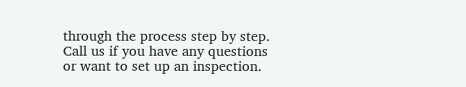through the process step by step. Call us if you have any questions or want to set up an inspection.